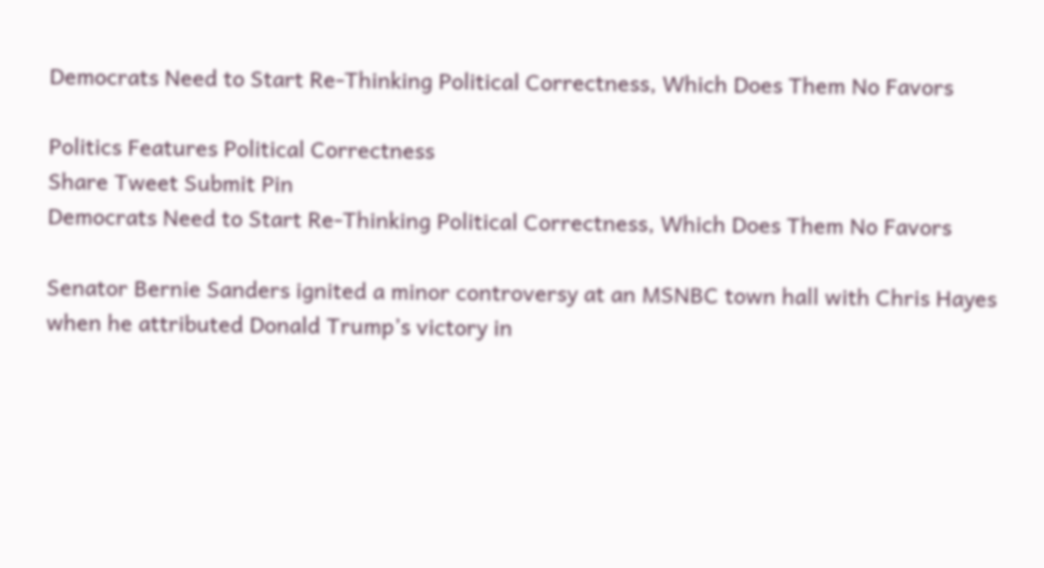Democrats Need to Start Re-Thinking Political Correctness, Which Does Them No Favors

Politics Features Political Correctness
Share Tweet Submit Pin
Democrats Need to Start Re-Thinking Political Correctness, Which Does Them No Favors

Senator Bernie Sanders ignited a minor controversy at an MSNBC town hall with Chris Hayes when he attributed Donald Trump’s victory in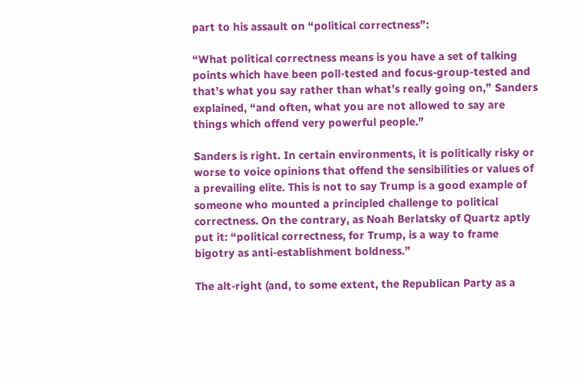part to his assault on “political correctness”:

“What political correctness means is you have a set of talking points which have been poll-tested and focus-group-tested and that’s what you say rather than what’s really going on,” Sanders explained, “and often, what you are not allowed to say are things which offend very powerful people.”

Sanders is right. In certain environments, it is politically risky or worse to voice opinions that offend the sensibilities or values of a prevailing elite. This is not to say Trump is a good example of someone who mounted a principled challenge to political correctness. On the contrary, as Noah Berlatsky of Quartz aptly put it: “political correctness, for Trump, is a way to frame bigotry as anti-establishment boldness.”

The alt-right (and, to some extent, the Republican Party as a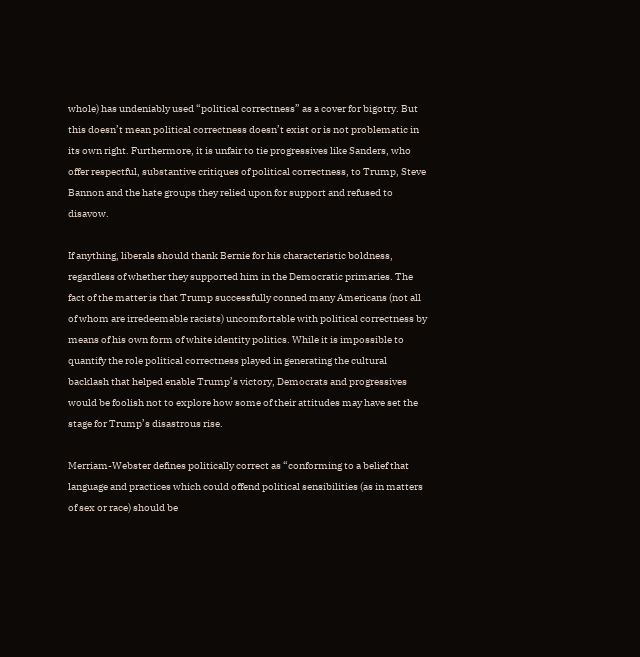whole) has undeniably used “political correctness” as a cover for bigotry. But this doesn’t mean political correctness doesn’t exist or is not problematic in its own right. Furthermore, it is unfair to tie progressives like Sanders, who offer respectful, substantive critiques of political correctness, to Trump, Steve Bannon and the hate groups they relied upon for support and refused to disavow.

If anything, liberals should thank Bernie for his characteristic boldness, regardless of whether they supported him in the Democratic primaries. The fact of the matter is that Trump successfully conned many Americans (not all of whom are irredeemable racists) uncomfortable with political correctness by means of his own form of white identity politics. While it is impossible to quantify the role political correctness played in generating the cultural backlash that helped enable Trump’s victory, Democrats and progressives would be foolish not to explore how some of their attitudes may have set the stage for Trump’s disastrous rise.

Merriam-Webster defines politically correct as “conforming to a belief that language and practices which could offend political sensibilities (as in matters of sex or race) should be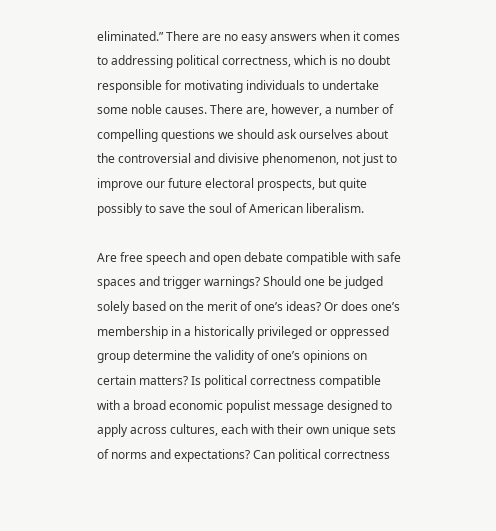eliminated.” There are no easy answers when it comes to addressing political correctness, which is no doubt responsible for motivating individuals to undertake some noble causes. There are, however, a number of compelling questions we should ask ourselves about the controversial and divisive phenomenon, not just to improve our future electoral prospects, but quite possibly to save the soul of American liberalism.

Are free speech and open debate compatible with safe spaces and trigger warnings? Should one be judged solely based on the merit of one’s ideas? Or does one’s membership in a historically privileged or oppressed group determine the validity of one’s opinions on certain matters? Is political correctness compatible with a broad economic populist message designed to apply across cultures, each with their own unique sets of norms and expectations? Can political correctness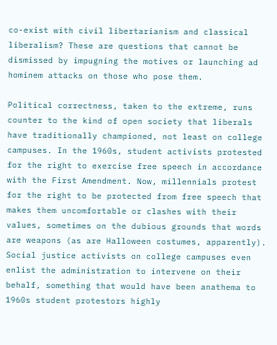co-exist with civil libertarianism and classical liberalism? These are questions that cannot be dismissed by impugning the motives or launching ad hominem attacks on those who pose them.

Political correctness, taken to the extreme, runs counter to the kind of open society that liberals have traditionally championed, not least on college campuses. In the 1960s, student activists protested for the right to exercise free speech in accordance with the First Amendment. Now, millennials protest for the right to be protected from free speech that makes them uncomfortable or clashes with their values, sometimes on the dubious grounds that words are weapons (as are Halloween costumes, apparently). Social justice activists on college campuses even enlist the administration to intervene on their behalf, something that would have been anathema to 1960s student protestors highly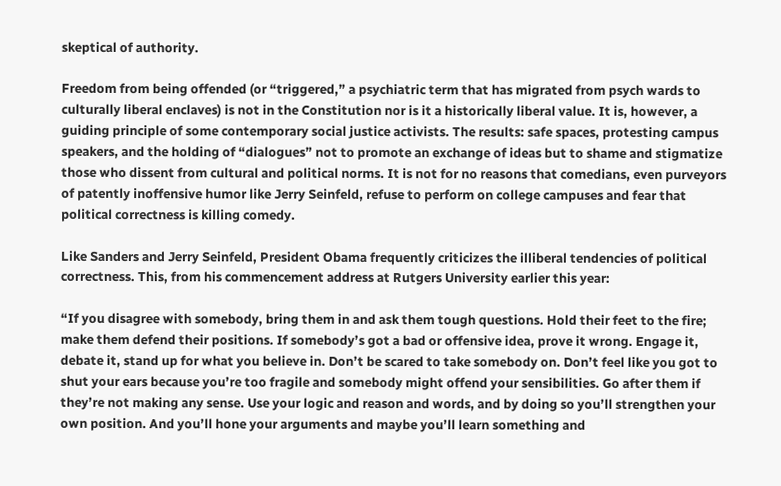skeptical of authority.

Freedom from being offended (or “triggered,” a psychiatric term that has migrated from psych wards to culturally liberal enclaves) is not in the Constitution nor is it a historically liberal value. It is, however, a guiding principle of some contemporary social justice activists. The results: safe spaces, protesting campus speakers, and the holding of “dialogues” not to promote an exchange of ideas but to shame and stigmatize those who dissent from cultural and political norms. It is not for no reasons that comedians, even purveyors of patently inoffensive humor like Jerry Seinfeld, refuse to perform on college campuses and fear that political correctness is killing comedy.

Like Sanders and Jerry Seinfeld, President Obama frequently criticizes the illiberal tendencies of political correctness. This, from his commencement address at Rutgers University earlier this year:

“If you disagree with somebody, bring them in and ask them tough questions. Hold their feet to the fire; make them defend their positions. If somebody’s got a bad or offensive idea, prove it wrong. Engage it, debate it, stand up for what you believe in. Don’t be scared to take somebody on. Don’t feel like you got to shut your ears because you’re too fragile and somebody might offend your sensibilities. Go after them if they’re not making any sense. Use your logic and reason and words, and by doing so you’ll strengthen your own position. And you’ll hone your arguments and maybe you’ll learn something and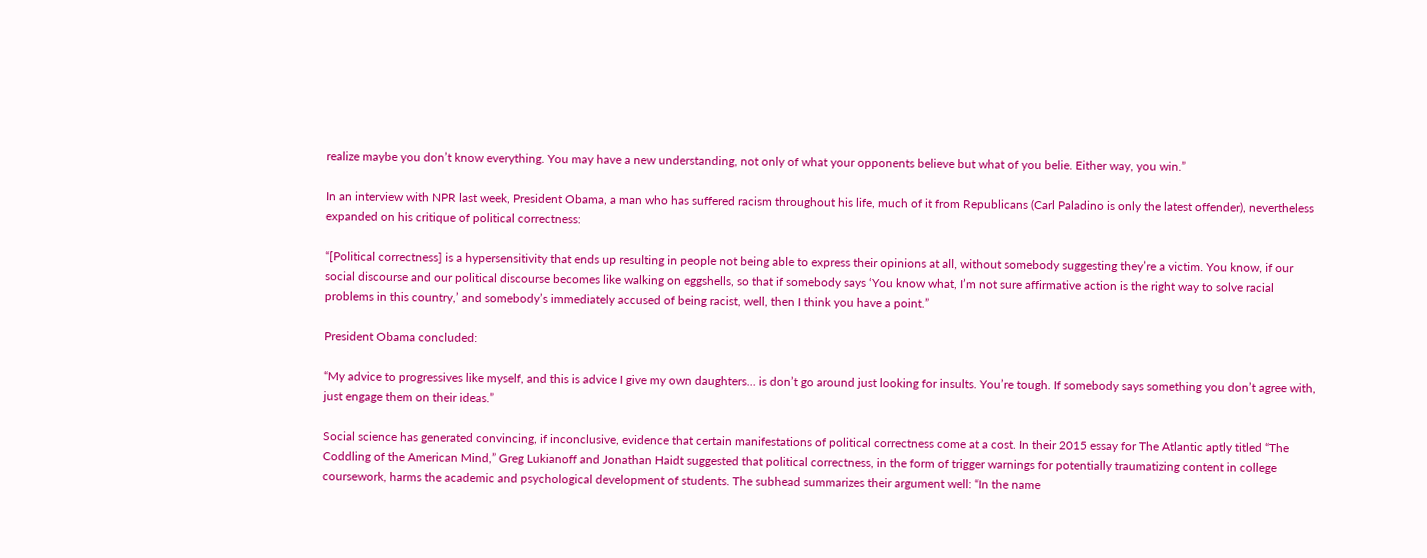realize maybe you don’t know everything. You may have a new understanding, not only of what your opponents believe but what of you belie. Either way, you win.”

In an interview with NPR last week, President Obama, a man who has suffered racism throughout his life, much of it from Republicans (Carl Paladino is only the latest offender), nevertheless expanded on his critique of political correctness:

“[Political correctness] is a hypersensitivity that ends up resulting in people not being able to express their opinions at all, without somebody suggesting they’re a victim. You know, if our social discourse and our political discourse becomes like walking on eggshells, so that if somebody says ‘You know what, I’m not sure affirmative action is the right way to solve racial problems in this country,’ and somebody’s immediately accused of being racist, well, then I think you have a point.”

President Obama concluded:

“My advice to progressives like myself, and this is advice I give my own daughters… is don’t go around just looking for insults. You’re tough. If somebody says something you don’t agree with, just engage them on their ideas.”

Social science has generated convincing, if inconclusive, evidence that certain manifestations of political correctness come at a cost. In their 2015 essay for The Atlantic aptly titled “The Coddling of the American Mind,” Greg Lukianoff and Jonathan Haidt suggested that political correctness, in the form of trigger warnings for potentially traumatizing content in college coursework, harms the academic and psychological development of students. The subhead summarizes their argument well: “In the name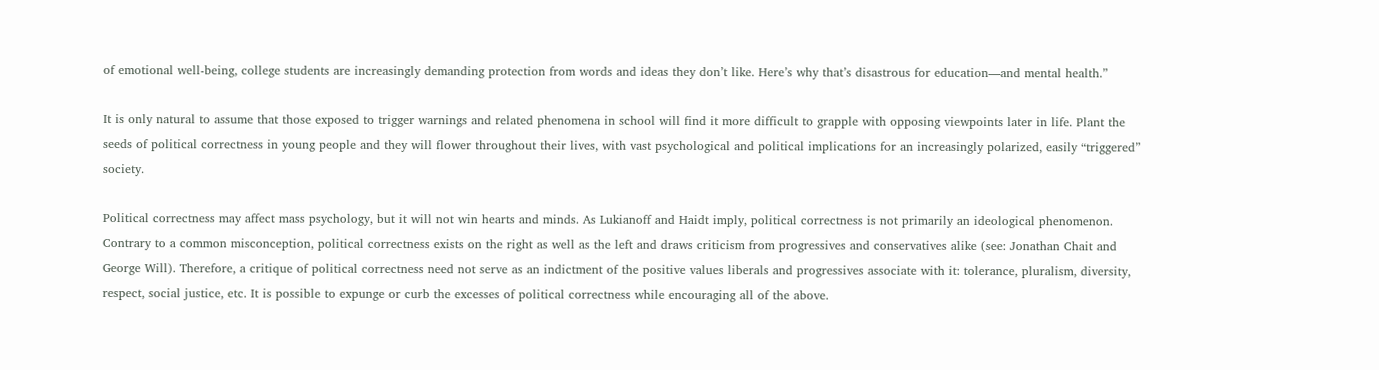of emotional well-being, college students are increasingly demanding protection from words and ideas they don’t like. Here’s why that’s disastrous for education—and mental health.”

It is only natural to assume that those exposed to trigger warnings and related phenomena in school will find it more difficult to grapple with opposing viewpoints later in life. Plant the seeds of political correctness in young people and they will flower throughout their lives, with vast psychological and political implications for an increasingly polarized, easily “triggered” society.

Political correctness may affect mass psychology, but it will not win hearts and minds. As Lukianoff and Haidt imply, political correctness is not primarily an ideological phenomenon. Contrary to a common misconception, political correctness exists on the right as well as the left and draws criticism from progressives and conservatives alike (see: Jonathan Chait and George Will). Therefore, a critique of political correctness need not serve as an indictment of the positive values liberals and progressives associate with it: tolerance, pluralism, diversity, respect, social justice, etc. It is possible to expunge or curb the excesses of political correctness while encouraging all of the above.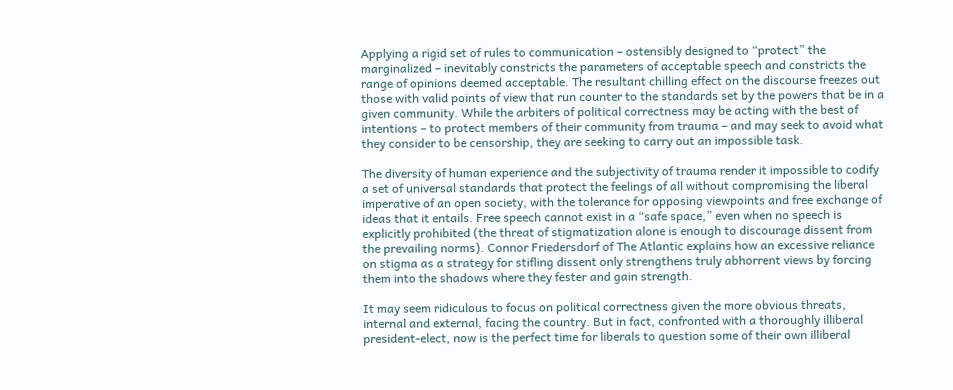Applying a rigid set of rules to communication – ostensibly designed to “protect” the marginalized – inevitably constricts the parameters of acceptable speech and constricts the range of opinions deemed acceptable. The resultant chilling effect on the discourse freezes out those with valid points of view that run counter to the standards set by the powers that be in a given community. While the arbiters of political correctness may be acting with the best of intentions – to protect members of their community from trauma – and may seek to avoid what they consider to be censorship, they are seeking to carry out an impossible task.

The diversity of human experience and the subjectivity of trauma render it impossible to codify a set of universal standards that protect the feelings of all without compromising the liberal imperative of an open society, with the tolerance for opposing viewpoints and free exchange of ideas that it entails. Free speech cannot exist in a “safe space,” even when no speech is explicitly prohibited (the threat of stigmatization alone is enough to discourage dissent from the prevailing norms). Connor Friedersdorf of The Atlantic explains how an excessive reliance on stigma as a strategy for stifling dissent only strengthens truly abhorrent views by forcing them into the shadows where they fester and gain strength.

It may seem ridiculous to focus on political correctness given the more obvious threats, internal and external, facing the country. But in fact, confronted with a thoroughly illiberal president-elect, now is the perfect time for liberals to question some of their own illiberal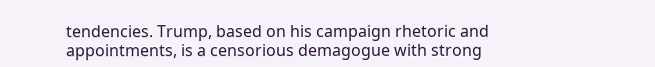tendencies. Trump, based on his campaign rhetoric and appointments, is a censorious demagogue with strong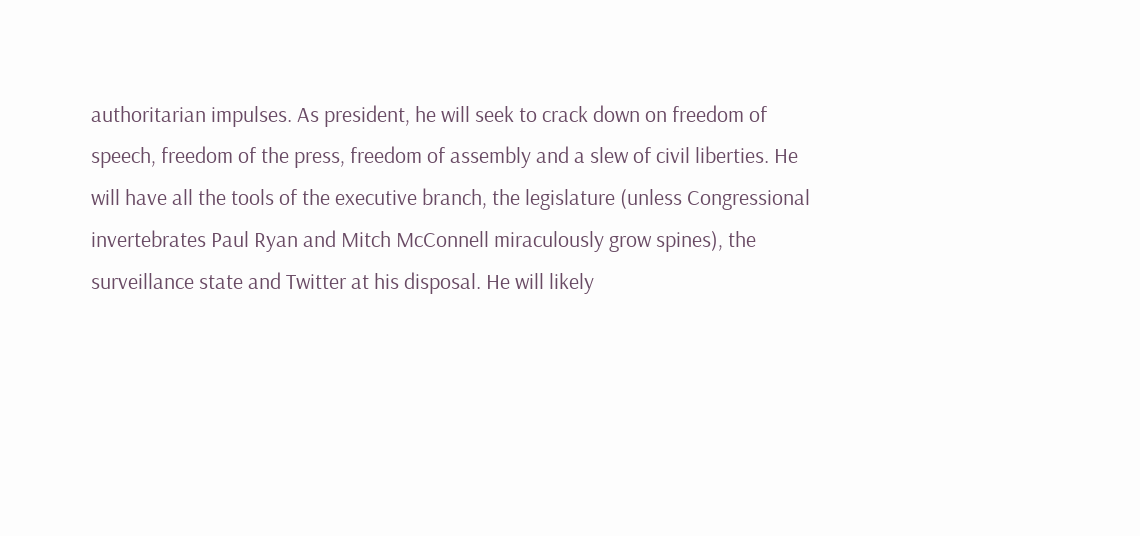authoritarian impulses. As president, he will seek to crack down on freedom of speech, freedom of the press, freedom of assembly and a slew of civil liberties. He will have all the tools of the executive branch, the legislature (unless Congressional invertebrates Paul Ryan and Mitch McConnell miraculously grow spines), the surveillance state and Twitter at his disposal. He will likely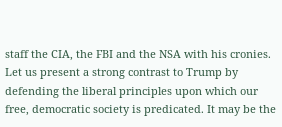staff the CIA, the FBI and the NSA with his cronies. Let us present a strong contrast to Trump by defending the liberal principles upon which our free, democratic society is predicated. It may be the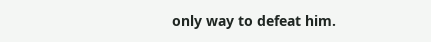only way to defeat him.